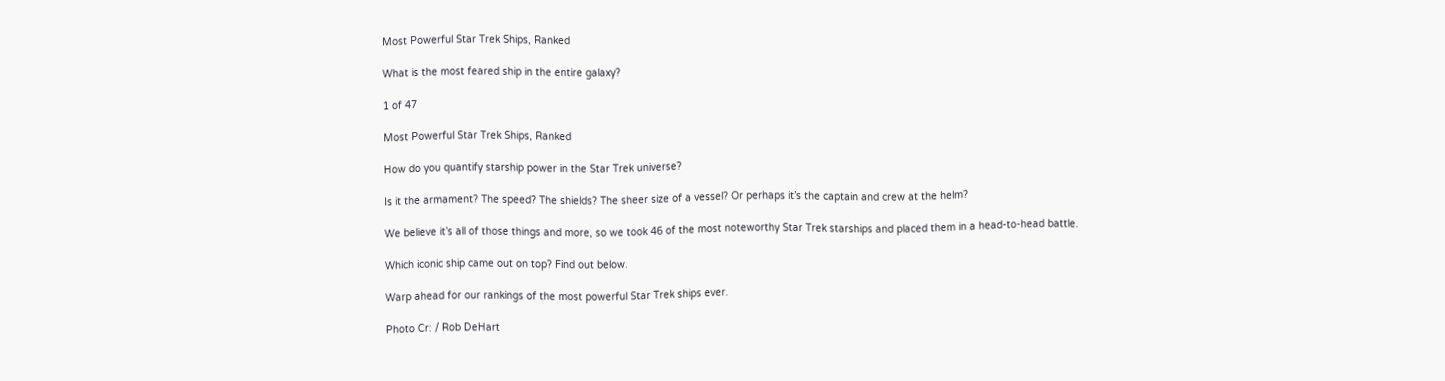Most Powerful Star Trek Ships, Ranked

What is the most feared ship in the entire galaxy?

1 of 47

Most Powerful Star Trek Ships, Ranked

How do you quantify starship power in the Star Trek universe?

Is it the armament? The speed? The shields? The sheer size of a vessel? Or perhaps it’s the captain and crew at the helm?

We believe it’s all of those things and more, so we took 46 of the most noteworthy Star Trek starships and placed them in a head-to-head battle.

Which iconic ship came out on top? Find out below.

Warp ahead for our rankings of the most powerful Star Trek ships ever.

Photo Cr: / Rob DeHart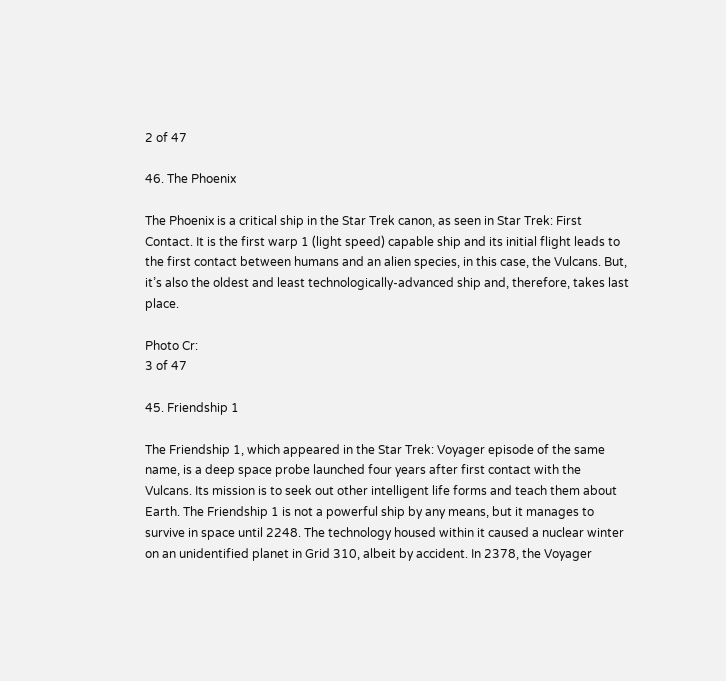2 of 47

46. The Phoenix

The Phoenix is a critical ship in the Star Trek canon, as seen in Star Trek: First Contact. It is the first warp 1 (light speed) capable ship and its initial flight leads to the first contact between humans and an alien species, in this case, the Vulcans. But, it’s also the oldest and least technologically-advanced ship and, therefore, takes last place.

Photo Cr:
3 of 47

45. Friendship 1

The Friendship 1, which appeared in the Star Trek: Voyager episode of the same name, is a deep space probe launched four years after first contact with the Vulcans. Its mission is to seek out other intelligent life forms and teach them about Earth. The Friendship 1 is not a powerful ship by any means, but it manages to survive in space until 2248. The technology housed within it caused a nuclear winter on an unidentified planet in Grid 310, albeit by accident. In 2378, the Voyager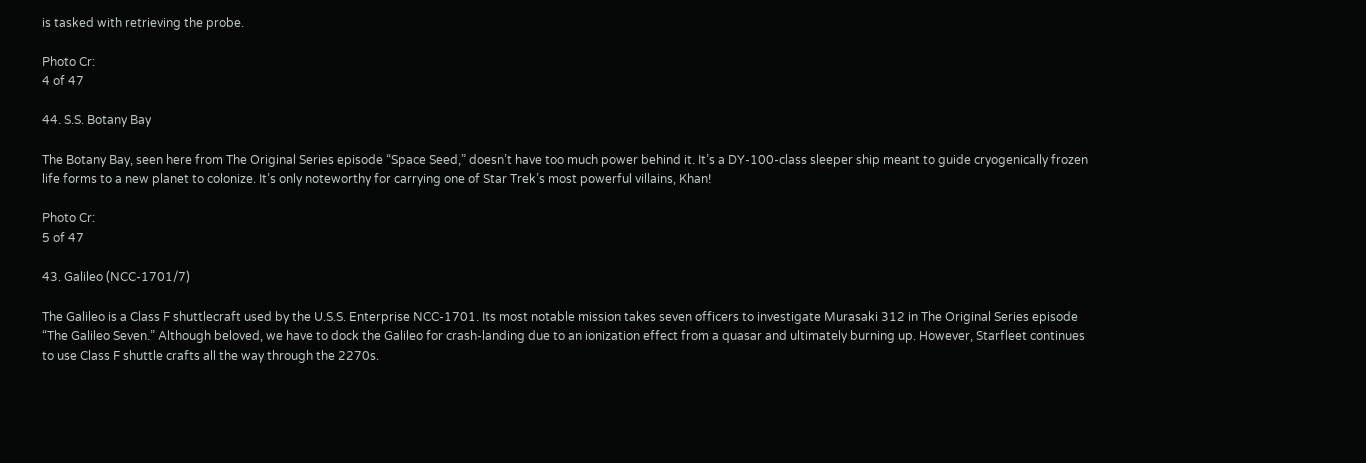is tasked with retrieving the probe.

Photo Cr:
4 of 47

44. S.S. Botany Bay

The Botany Bay, seen here from The Original Series episode “Space Seed,” doesn’t have too much power behind it. It’s a DY-100-class sleeper ship meant to guide cryogenically frozen life forms to a new planet to colonize. It’s only noteworthy for carrying one of Star Trek’s most powerful villains, Khan!

Photo Cr:
5 of 47

43. Galileo (NCC-1701/7)

The Galileo is a Class F shuttlecraft used by the U.S.S. Enterprise NCC-1701. Its most notable mission takes seven officers to investigate Murasaki 312 in The Original Series episode “The Galileo Seven.” Although beloved, we have to dock the Galileo for crash-landing due to an ionization effect from a quasar and ultimately burning up. However, Starfleet continues to use Class F shuttle crafts all the way through the 2270s.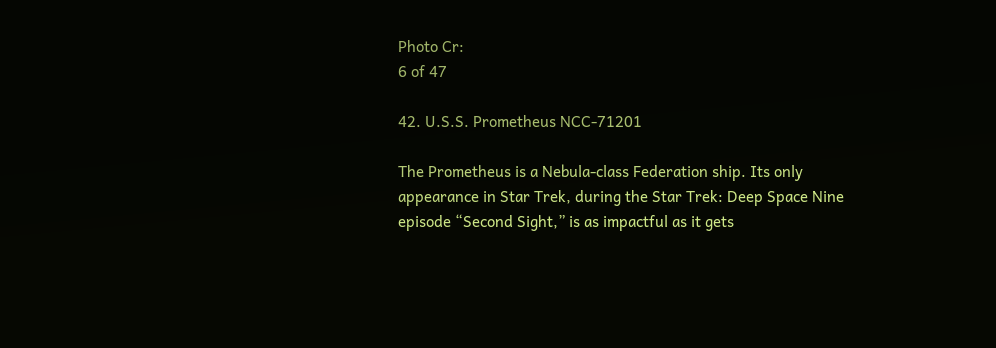Photo Cr:
6 of 47

42. U.S.S. Prometheus NCC-71201

The Prometheus is a Nebula-class Federation ship. Its only appearance in Star Trek, during the Star Trek: Deep Space Nine episode “Second Sight,” is as impactful as it gets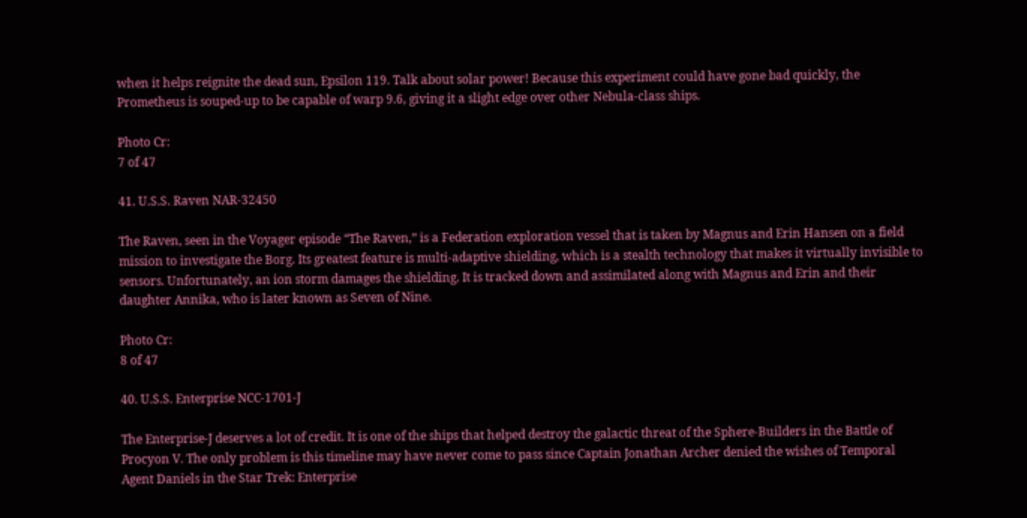when it helps reignite the dead sun, Epsilon 119. Talk about solar power! Because this experiment could have gone bad quickly, the Prometheus is souped-up to be capable of warp 9.6, giving it a slight edge over other Nebula-class ships.

Photo Cr:
7 of 47

41. U.S.S. Raven NAR-32450

The Raven, seen in the Voyager episode “The Raven,” is a Federation exploration vessel that is taken by Magnus and Erin Hansen on a field mission to investigate the Borg. Its greatest feature is multi-adaptive shielding, which is a stealth technology that makes it virtually invisible to sensors. Unfortunately, an ion storm damages the shielding. It is tracked down and assimilated along with Magnus and Erin and their daughter Annika, who is later known as Seven of Nine.

Photo Cr:
8 of 47

40. U.S.S. Enterprise NCC-1701-J

The Enterprise-J deserves a lot of credit. It is one of the ships that helped destroy the galactic threat of the Sphere-Builders in the Battle of Procyon V. The only problem is this timeline may have never come to pass since Captain Jonathan Archer denied the wishes of Temporal Agent Daniels in the Star Trek: Enterprise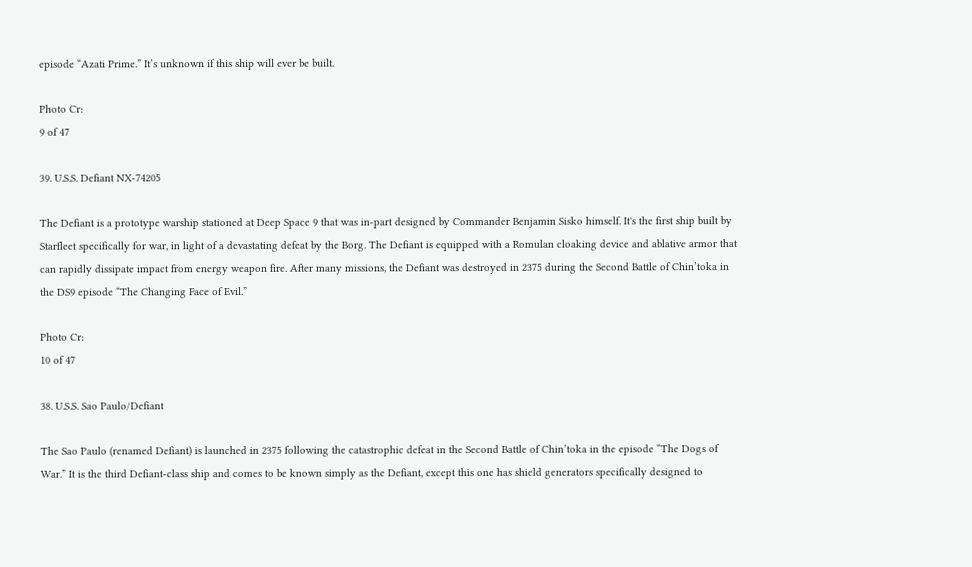episode “Azati Prime.” It’s unknown if this ship will ever be built.

Photo Cr:
9 of 47

39. U.S.S. Defiant NX-74205

The Defiant is a prototype warship stationed at Deep Space 9 that was in-part designed by Commander Benjamin Sisko himself. It's the first ship built by Starfleet specifically for war, in light of a devastating defeat by the Borg. The Defiant is equipped with a Romulan cloaking device and ablative armor that can rapidly dissipate impact from energy weapon fire. After many missions, the Defiant was destroyed in 2375 during the Second Battle of Chin’toka in the DS9 episode “The Changing Face of Evil.”

Photo Cr:
10 of 47

38. U.S.S. Sao Paulo/Defiant

The Sao Paulo (renamed Defiant) is launched in 2375 following the catastrophic defeat in the Second Battle of Chin’toka in the episode “The Dogs of War.” It is the third Defiant-class ship and comes to be known simply as the Defiant, except this one has shield generators specifically designed to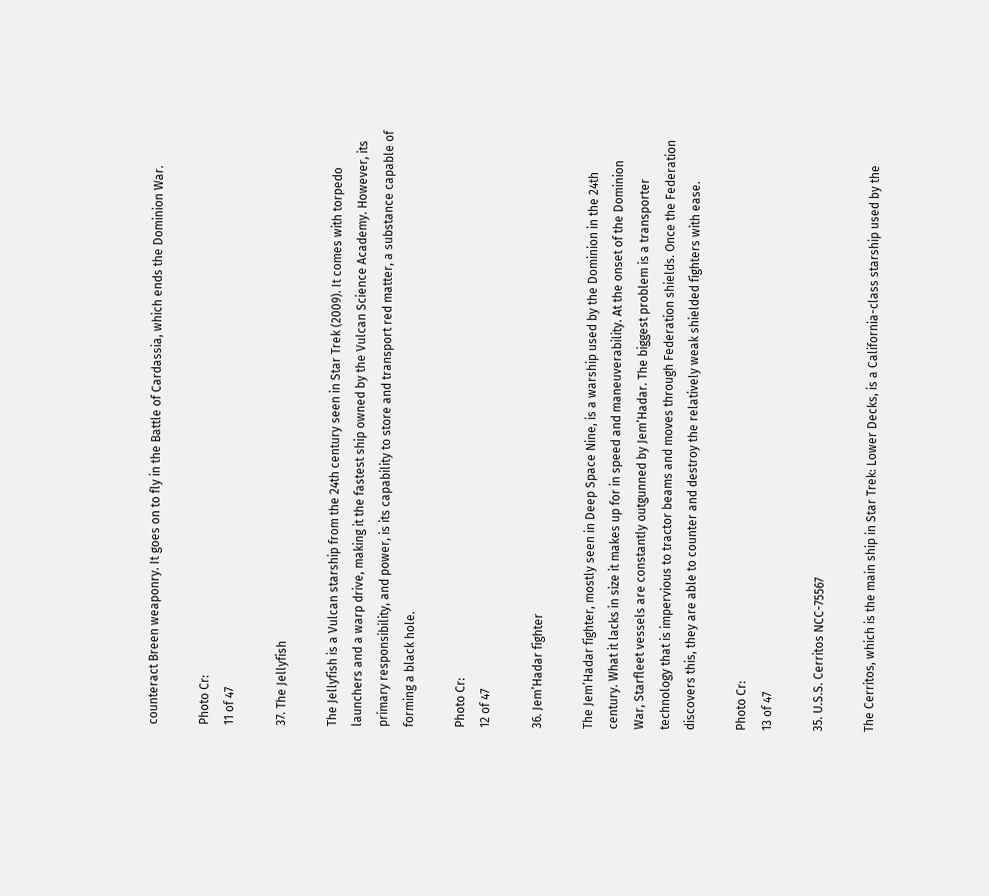counteract Breen weaponry. It goes on to fly in the Battle of Cardassia, which ends the Dominion War.

Photo Cr:
11 of 47

37. The Jellyfish

The Jellyfish is a Vulcan starship from the 24th century seen in Star Trek (2009). It comes with torpedo launchers and a warp drive, making it the fastest ship owned by the Vulcan Science Academy. However, its primary responsibility, and power, is its capability to store and transport red matter, a substance capable of forming a black hole.

Photo Cr:
12 of 47

36. Jem’Hadar fighter

The Jem’Hadar fighter, mostly seen in Deep Space Nine, is a warship used by the Dominion in the 24th century. What it lacks in size it makes up for in speed and maneuverability. At the onset of the Dominion War, Starfleet vessels are constantly outgunned by Jem’Hadar. The biggest problem is a transporter technology that is impervious to tractor beams and moves through Federation shields. Once the Federation discovers this, they are able to counter and destroy the relatively weak shielded fighters with ease.

Photo Cr:
13 of 47

35. U.S.S. Cerritos NCC-75567

The Cerritos, which is the main ship in Star Trek: Lower Decks, is a California-class starship used by the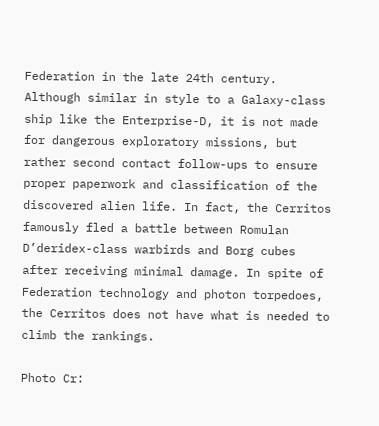Federation in the late 24th century. Although similar in style to a Galaxy-class ship like the Enterprise-D, it is not made for dangerous exploratory missions, but rather second contact follow-ups to ensure proper paperwork and classification of the discovered alien life. In fact, the Cerritos famously fled a battle between Romulan D’deridex-class warbirds and Borg cubes after receiving minimal damage. In spite of Federation technology and photon torpedoes, the Cerritos does not have what is needed to climb the rankings.

Photo Cr: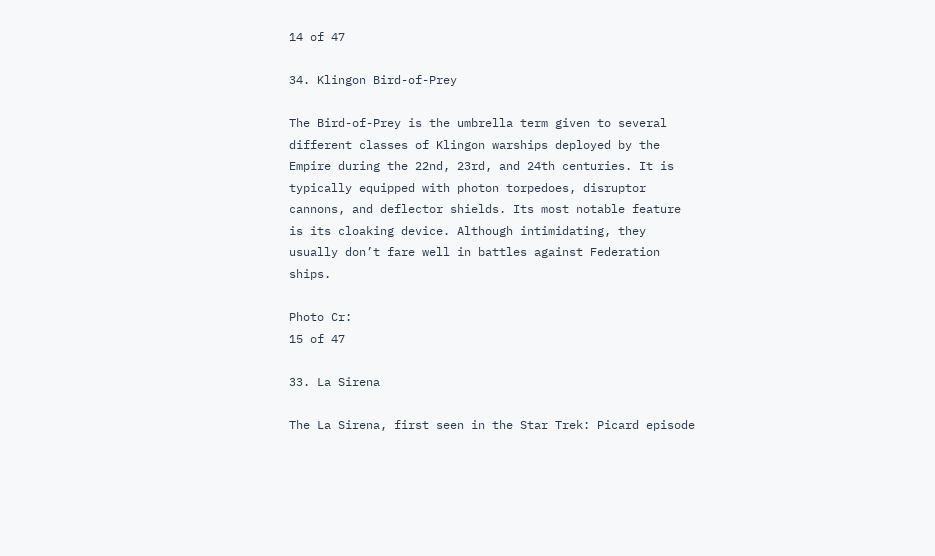14 of 47

34. Klingon Bird-of-Prey

The Bird-of-Prey is the umbrella term given to several different classes of Klingon warships deployed by the Empire during the 22nd, 23rd, and 24th centuries. It is typically equipped with photon torpedoes, disruptor cannons, and deflector shields. Its most notable feature is its cloaking device. Although intimidating, they usually don’t fare well in battles against Federation ships.

Photo Cr:
15 of 47

33. La Sirena

The La Sirena, first seen in the Star Trek: Picard episode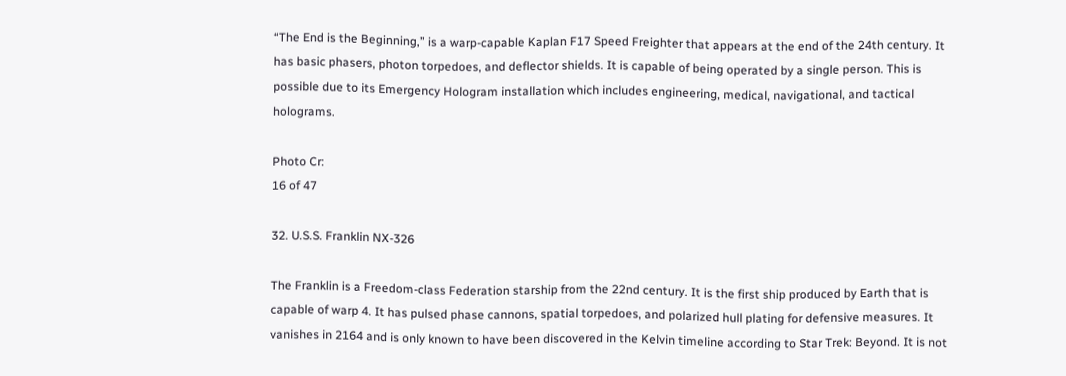“The End is the Beginning,” is a warp-capable Kaplan F17 Speed Freighter that appears at the end of the 24th century. It has basic phasers, photon torpedoes, and deflector shields. It is capable of being operated by a single person. This is possible due to its Emergency Hologram installation which includes engineering, medical, navigational, and tactical holograms.

Photo Cr:
16 of 47

32. U.S.S. Franklin NX-326

The Franklin is a Freedom-class Federation starship from the 22nd century. It is the first ship produced by Earth that is capable of warp 4. It has pulsed phase cannons, spatial torpedoes, and polarized hull plating for defensive measures. It vanishes in 2164 and is only known to have been discovered in the Kelvin timeline according to Star Trek: Beyond. It is not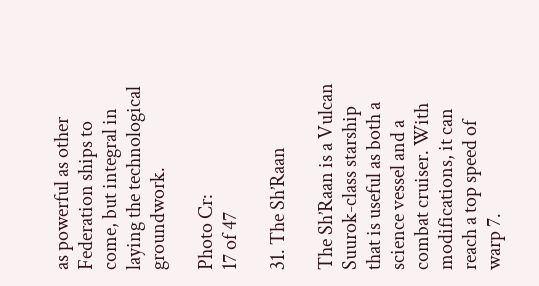as powerful as other Federation ships to come, but integral in laying the technological groundwork.

Photo Cr:
17 of 47

31. The Sh’Raan

The Sh’Raan is a Vulcan Suurok-class starship that is useful as both a science vessel and a combat cruiser. With modifications, it can reach a top speed of warp 7.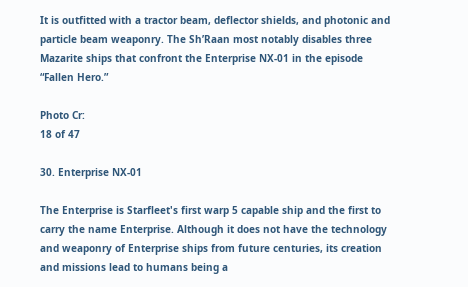It is outfitted with a tractor beam, deflector shields, and photonic and particle beam weaponry. The Sh’Raan most notably disables three Mazarite ships that confront the Enterprise NX-01 in the episode “Fallen Hero.”

Photo Cr:
18 of 47

30. Enterprise NX-01

The Enterprise is Starfleet's first warp 5 capable ship and the first to carry the name Enterprise. Although it does not have the technology and weaponry of Enterprise ships from future centuries, its creation and missions lead to humans being a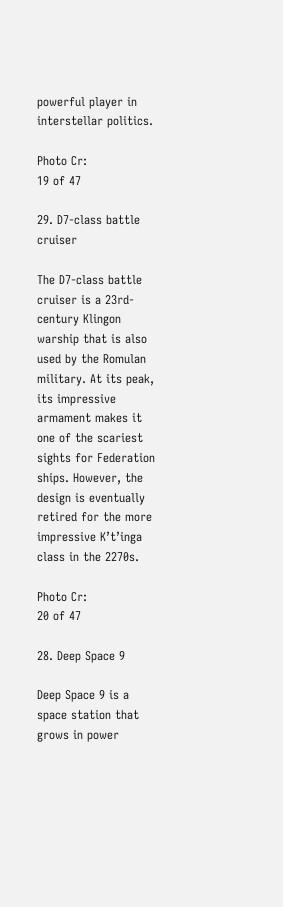powerful player in interstellar politics.

Photo Cr:
19 of 47

29. D7-class battle cruiser

The D7-class battle cruiser is a 23rd-century Klingon warship that is also used by the Romulan military. At its peak, its impressive armament makes it one of the scariest sights for Federation ships. However, the design is eventually retired for the more impressive K’t’inga class in the 2270s.

Photo Cr:
20 of 47

28. Deep Space 9

Deep Space 9 is a space station that grows in power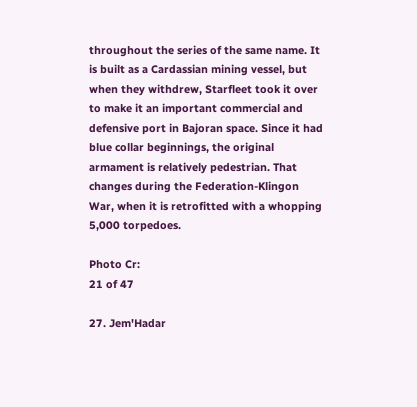throughout the series of the same name. It is built as a Cardassian mining vessel, but when they withdrew, Starfleet took it over to make it an important commercial and defensive port in Bajoran space. Since it had blue collar beginnings, the original armament is relatively pedestrian. That changes during the Federation-Klingon War, when it is retrofitted with a whopping 5,000 torpedoes.

Photo Cr:
21 of 47

27. Jem'Hadar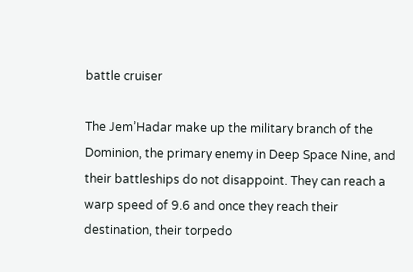battle cruiser

The Jem’Hadar make up the military branch of the Dominion, the primary enemy in Deep Space Nine, and their battleships do not disappoint. They can reach a warp speed of 9.6 and once they reach their destination, their torpedo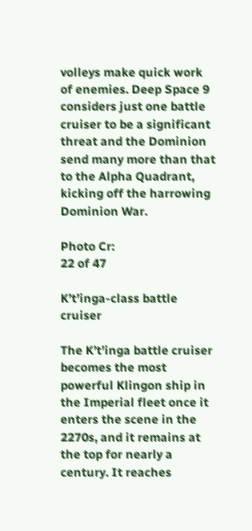volleys make quick work of enemies. Deep Space 9 considers just one battle cruiser to be a significant threat and the Dominion send many more than that to the Alpha Quadrant, kicking off the harrowing Dominion War.

Photo Cr:
22 of 47

K’t’inga-class battle cruiser

The K’t’inga battle cruiser becomes the most powerful Klingon ship in the Imperial fleet once it enters the scene in the 2270s, and it remains at the top for nearly a century. It reaches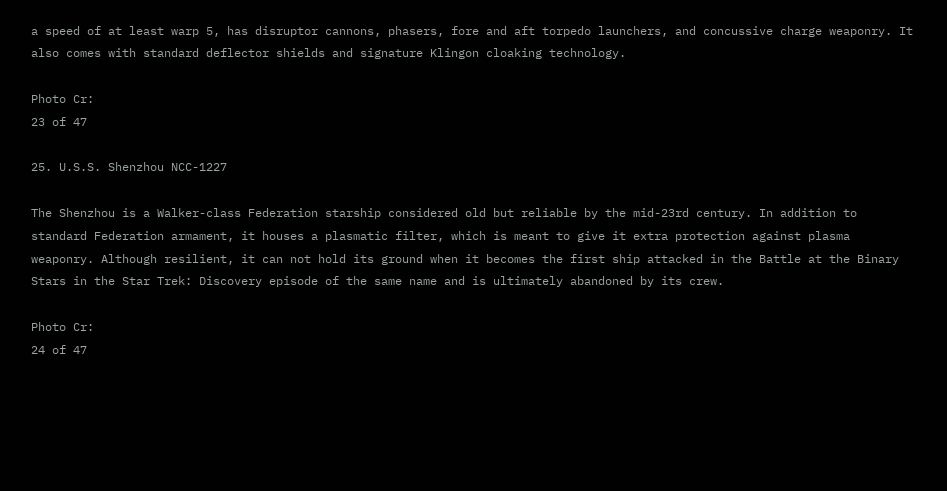a speed of at least warp 5, has disruptor cannons, phasers, fore and aft torpedo launchers, and concussive charge weaponry. It also comes with standard deflector shields and signature Klingon cloaking technology.

Photo Cr:
23 of 47

25. U.S.S. Shenzhou NCC-1227

The Shenzhou is a Walker-class Federation starship considered old but reliable by the mid-23rd century. In addition to standard Federation armament, it houses a plasmatic filter, which is meant to give it extra protection against plasma weaponry. Although resilient, it can not hold its ground when it becomes the first ship attacked in the Battle at the Binary Stars in the Star Trek: Discovery episode of the same name and is ultimately abandoned by its crew.

Photo Cr:
24 of 47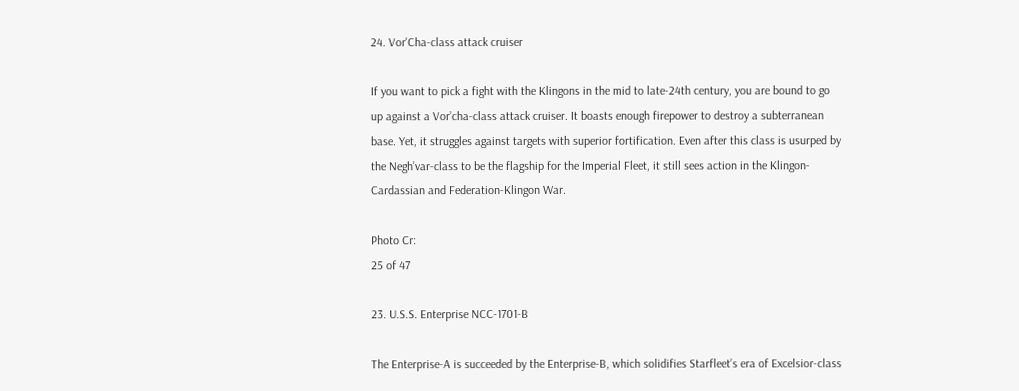24. Vor'Cha-class attack cruiser

If you want to pick a fight with the Klingons in the mid to late-24th century, you are bound to go up against a Vor’cha-class attack cruiser. It boasts enough firepower to destroy a subterranean base. Yet, it struggles against targets with superior fortification. Even after this class is usurped by the Negh’var-class to be the flagship for the Imperial Fleet, it still sees action in the Klingon-Cardassian and Federation-Klingon War.

Photo Cr:
25 of 47

23. U.S.S. Enterprise NCC-1701-B

The Enterprise-A is succeeded by the Enterprise-B, which solidifies Starfleet’s era of Excelsior-class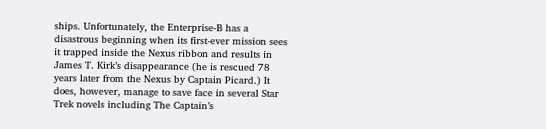ships. Unfortunately, the Enterprise-B has a disastrous beginning when its first-ever mission sees it trapped inside the Nexus ribbon and results in James T. Kirk’s disappearance (he is rescued 78 years later from the Nexus by Captain Picard.) It does, however, manage to save face in several Star Trek novels including The Captain’s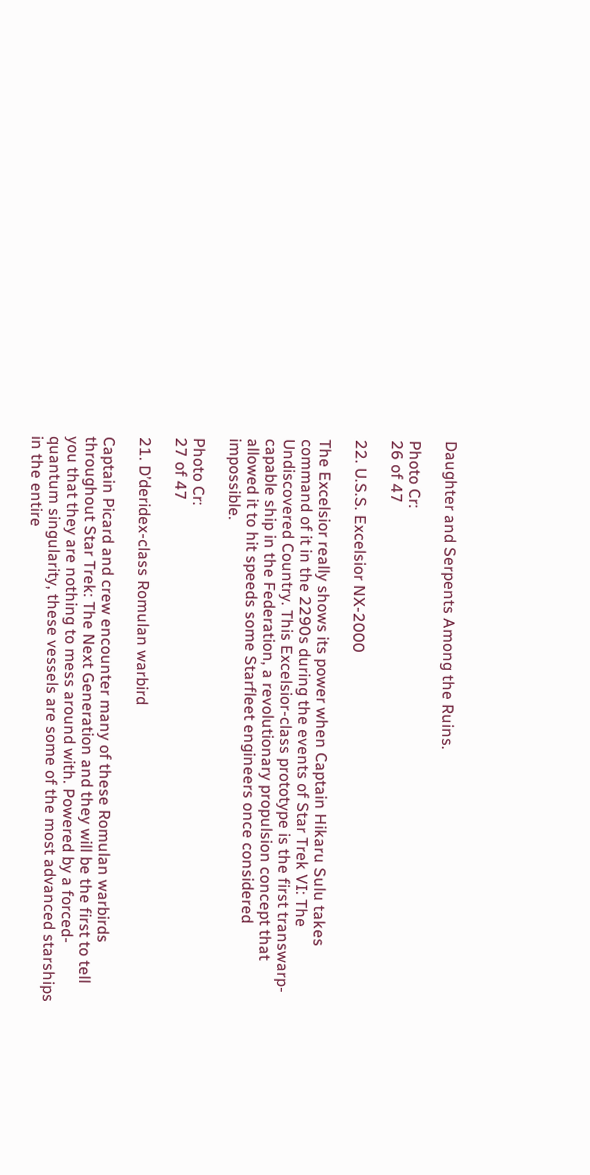Daughter and Serpents Among the Ruins.

Photo Cr:
26 of 47

22. U.S.S. Excelsior NX-2000

The Excelsior really shows its power when Captain Hikaru Sulu takes command of it in the 2290s during the events of Star Trek VI: The Undiscovered Country. This Excelsior-class prototype is the first transwarp-capable ship in the Federation, a revolutionary propulsion concept that allowed it to hit speeds some Starfleet engineers once considered impossible.

Photo Cr:
27 of 47

21. D’deridex-class Romulan warbird

Captain Picard and crew encounter many of these Romulan warbirds throughout Star Trek: The Next Generation and they will be the first to tell you that they are nothing to mess around with. Powered by a forced-quantum singularity, these vessels are some of the most advanced starships in the entire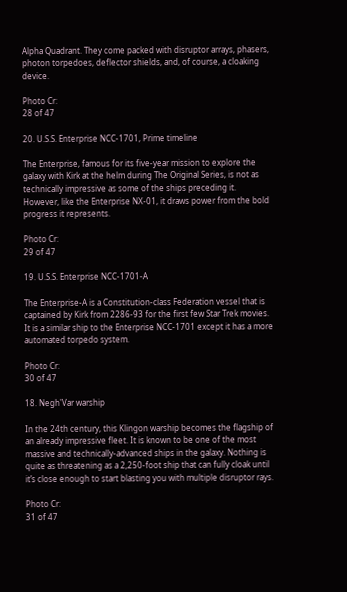Alpha Quadrant. They come packed with disruptor arrays, phasers, photon torpedoes, deflector shields, and, of course, a cloaking device.

Photo Cr:
28 of 47

20. U.S.S. Enterprise NCC-1701, Prime timeline

The Enterprise, famous for its five-year mission to explore the galaxy with Kirk at the helm during The Original Series, is not as technically impressive as some of the ships preceding it. However, like the Enterprise NX-01, it draws power from the bold progress it represents.

Photo Cr:
29 of 47

19. U.S.S. Enterprise NCC-1701-A

The Enterprise-A is a Constitution-class Federation vessel that is captained by Kirk from 2286-93 for the first few Star Trek movies. It is a similar ship to the Enterprise NCC-1701 except it has a more automated torpedo system.

Photo Cr:
30 of 47

18. Negh'Var warship

In the 24th century, this Klingon warship becomes the flagship of an already impressive fleet. It is known to be one of the most massive and technically-advanced ships in the galaxy. Nothing is quite as threatening as a 2,250-foot ship that can fully cloak until it’s close enough to start blasting you with multiple disruptor rays.

Photo Cr:
31 of 47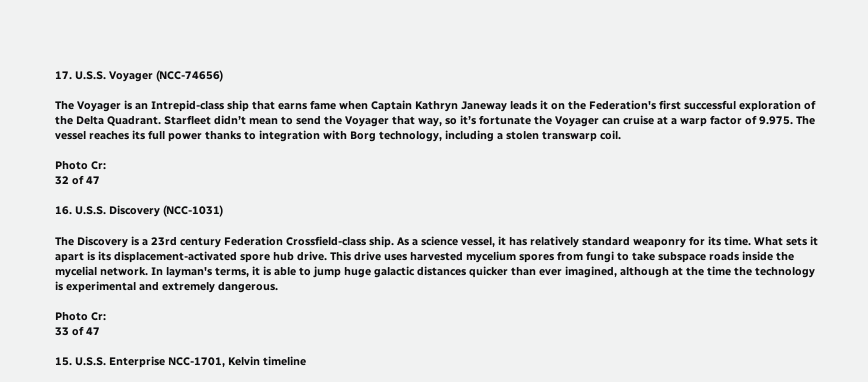17. U.S.S. Voyager (NCC-74656)

The Voyager is an Intrepid-class ship that earns fame when Captain Kathryn Janeway leads it on the Federation's first successful exploration of the Delta Quadrant. Starfleet didn’t mean to send the Voyager that way, so it’s fortunate the Voyager can cruise at a warp factor of 9.975. The vessel reaches its full power thanks to integration with Borg technology, including a stolen transwarp coil.

Photo Cr:
32 of 47

16. U.S.S. Discovery (NCC-1031)

The Discovery is a 23rd century Federation Crossfield-class ship. As a science vessel, it has relatively standard weaponry for its time. What sets it apart is its displacement-activated spore hub drive. This drive uses harvested mycelium spores from fungi to take subspace roads inside the mycelial network. In layman's terms, it is able to jump huge galactic distances quicker than ever imagined, although at the time the technology is experimental and extremely dangerous.

Photo Cr:
33 of 47

15. U.S.S. Enterprise NCC-1701, Kelvin timeline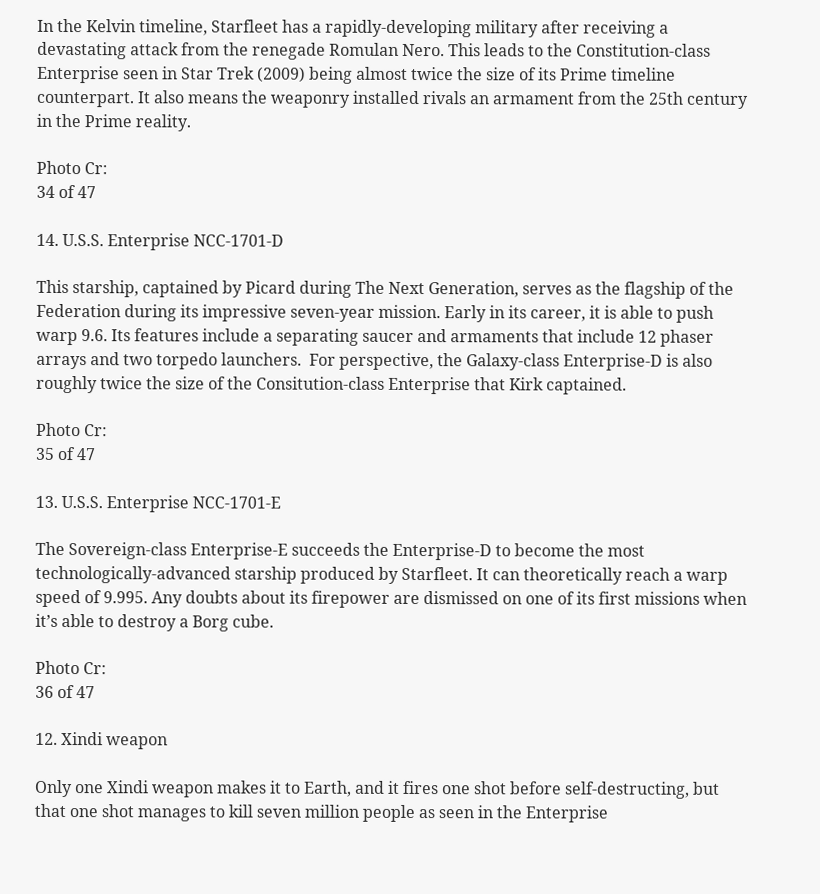In the Kelvin timeline, Starfleet has a rapidly-developing military after receiving a devastating attack from the renegade Romulan Nero. This leads to the Constitution-class Enterprise seen in Star Trek (2009) being almost twice the size of its Prime timeline counterpart. It also means the weaponry installed rivals an armament from the 25th century in the Prime reality.

Photo Cr:
34 of 47

14. U.S.S. Enterprise NCC-1701-D

This starship, captained by Picard during The Next Generation, serves as the flagship of the Federation during its impressive seven-year mission. Early in its career, it is able to push warp 9.6. Its features include a separating saucer and armaments that include 12 phaser arrays and two torpedo launchers.  For perspective, the Galaxy-class Enterprise-D is also roughly twice the size of the Consitution-class Enterprise that Kirk captained.

Photo Cr:
35 of 47

13. U.S.S. Enterprise NCC-1701-E

The Sovereign-class Enterprise-E succeeds the Enterprise-D to become the most technologically-advanced starship produced by Starfleet. It can theoretically reach a warp speed of 9.995. Any doubts about its firepower are dismissed on one of its first missions when it’s able to destroy a Borg cube.

Photo Cr:
36 of 47

12. Xindi weapon

Only one Xindi weapon makes it to Earth, and it fires one shot before self-destructing, but that one shot manages to kill seven million people as seen in the Enterprise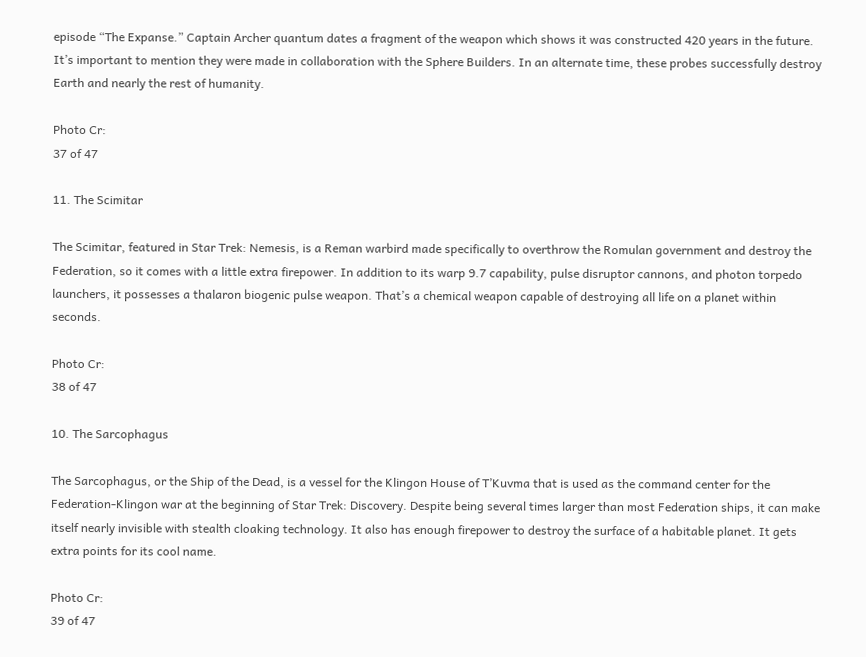episode “The Expanse.” Captain Archer quantum dates a fragment of the weapon which shows it was constructed 420 years in the future. It’s important to mention they were made in collaboration with the Sphere Builders. In an alternate time, these probes successfully destroy Earth and nearly the rest of humanity.

Photo Cr:
37 of 47

11. The Scimitar

The Scimitar, featured in Star Trek: Nemesis, is a Reman warbird made specifically to overthrow the Romulan government and destroy the Federation, so it comes with a little extra firepower. In addition to its warp 9.7 capability, pulse disruptor cannons, and photon torpedo launchers, it possesses a thalaron biogenic pulse weapon. That’s a chemical weapon capable of destroying all life on a planet within seconds.

Photo Cr:
38 of 47

10. The Sarcophagus

The Sarcophagus, or the Ship of the Dead, is a vessel for the Klingon House of T’Kuvma that is used as the command center for the Federation-Klingon war at the beginning of Star Trek: Discovery. Despite being several times larger than most Federation ships, it can make itself nearly invisible with stealth cloaking technology. It also has enough firepower to destroy the surface of a habitable planet. It gets extra points for its cool name.

Photo Cr:
39 of 47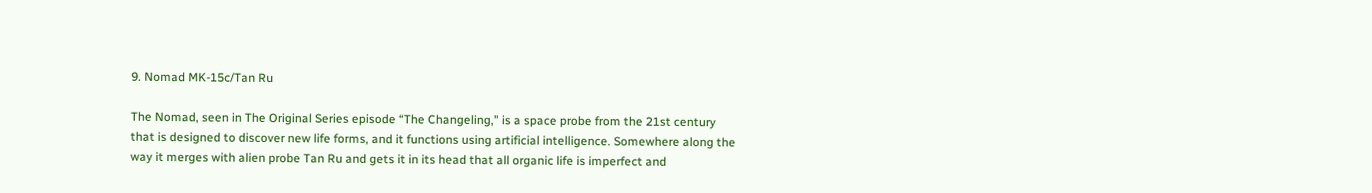9. Nomad MK-15c/Tan Ru

The Nomad, seen in The Original Series episode “The Changeling,” is a space probe from the 21st century that is designed to discover new life forms, and it functions using artificial intelligence. Somewhere along the way it merges with alien probe Tan Ru and gets it in its head that all organic life is imperfect and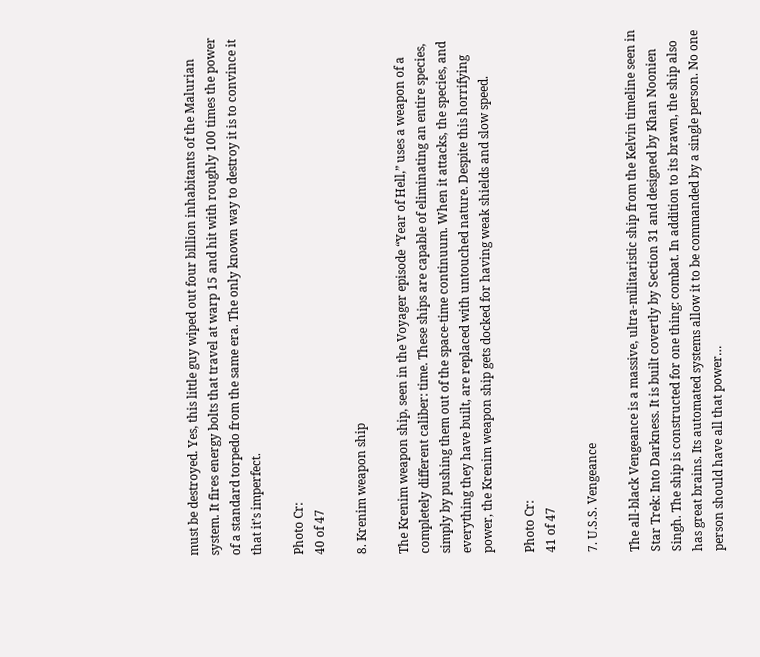must be destroyed. Yes, this little guy wiped out four billion inhabitants of the Malurian system. It fires energy bolts that travel at warp 15 and hit with roughly 100 times the power of a standard torpedo from the same era. The only known way to destroy it is to convince it that it’s imperfect.

Photo Cr:
40 of 47

8. Krenim weapon ship

The Krenim weapon ship, seen in the Voyager episode “Year of Hell,” uses a weapon of a completely different caliber: time. These ships are capable of eliminating an entire species, simply by pushing them out of the space-time continuum. When it attacks, the species, and everything they have built, are replaced with untouched nature. Despite this horrifying power, the Krenim weapon ship gets docked for having weak shields and slow speed.

Photo Cr:
41 of 47

7. U.S.S. Vengeance

The all-black Vengeance is a massive, ultra-militaristic ship from the Kelvin timeline seen in Star Trek: Into Darkness. It is built covertly by Section 31 and designed by Khan Noonien Singh. The ship is constructed for one thing: combat. In addition to its brawn, the ship also has great brains. Its automated systems allow it to be commanded by a single person. No one person should have all that power…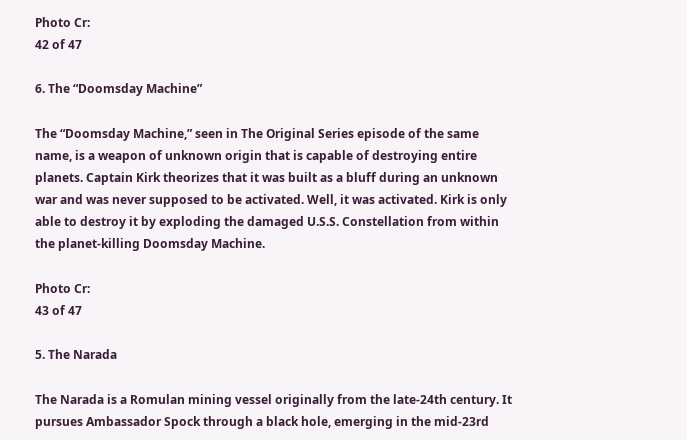Photo Cr:
42 of 47

6. The “Doomsday Machine”

The “Doomsday Machine,” seen in The Original Series episode of the same name, is a weapon of unknown origin that is capable of destroying entire planets. Captain Kirk theorizes that it was built as a bluff during an unknown war and was never supposed to be activated. Well, it was activated. Kirk is only able to destroy it by exploding the damaged U.S.S. Constellation from within the planet-killing Doomsday Machine.

Photo Cr:
43 of 47

5. The Narada

The Narada is a Romulan mining vessel originally from the late-24th century. It pursues Ambassador Spock through a black hole, emerging in the mid-23rd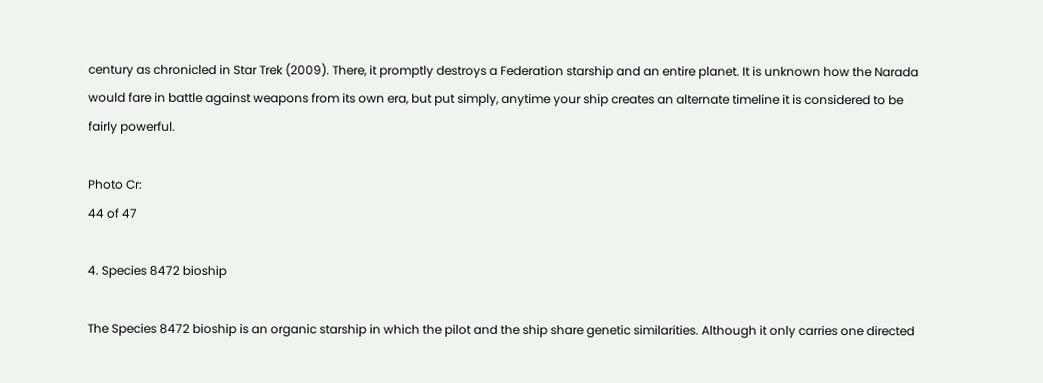century as chronicled in Star Trek (2009). There, it promptly destroys a Federation starship and an entire planet. It is unknown how the Narada would fare in battle against weapons from its own era, but put simply, anytime your ship creates an alternate timeline it is considered to be fairly powerful.

Photo Cr:
44 of 47

4. Species 8472 bioship

The Species 8472 bioship is an organic starship in which the pilot and the ship share genetic similarities. Although it only carries one directed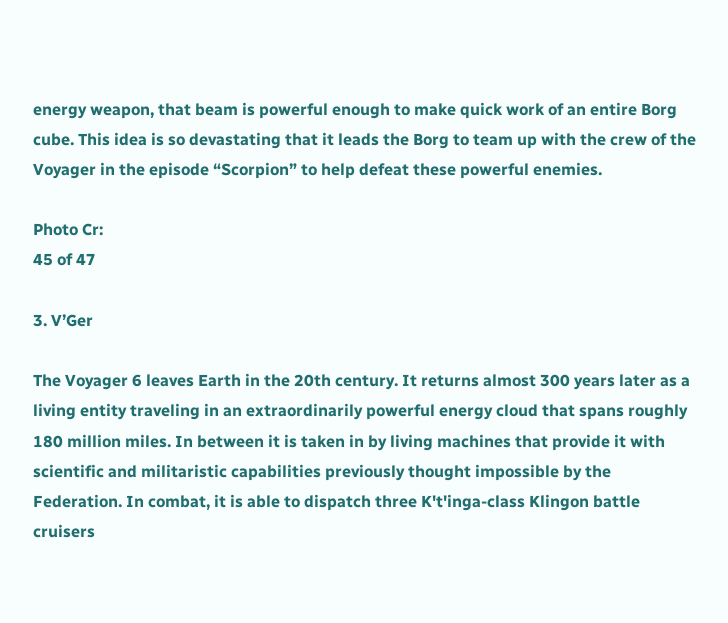energy weapon, that beam is powerful enough to make quick work of an entire Borg cube. This idea is so devastating that it leads the Borg to team up with the crew of the Voyager in the episode “Scorpion” to help defeat these powerful enemies.

Photo Cr:
45 of 47

3. V’Ger

The Voyager 6 leaves Earth in the 20th century. It returns almost 300 years later as a living entity traveling in an extraordinarily powerful energy cloud that spans roughly 180 million miles. In between it is taken in by living machines that provide it with scientific and militaristic capabilities previously thought impossible by the Federation. In combat, it is able to dispatch three K't'inga-class Klingon battle cruisers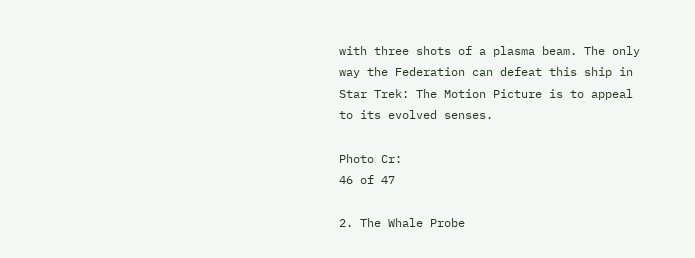with three shots of a plasma beam. The only way the Federation can defeat this ship in Star Trek: The Motion Picture is to appeal to its evolved senses.

Photo Cr:
46 of 47

2. The Whale Probe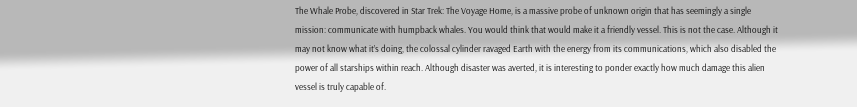The Whale Probe, discovered in Star Trek: The Voyage Home, is a massive probe of unknown origin that has seemingly a single mission: communicate with humpback whales. You would think that would make it a friendly vessel. This is not the case. Although it may not know what it’s doing, the colossal cylinder ravaged Earth with the energy from its communications, which also disabled the power of all starships within reach. Although disaster was averted, it is interesting to ponder exactly how much damage this alien vessel is truly capable of.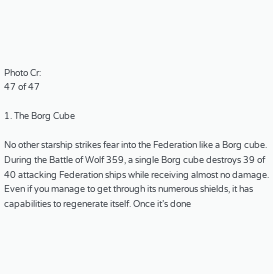Photo Cr:
47 of 47

1. The Borg Cube

No other starship strikes fear into the Federation like a Borg cube. During the Battle of Wolf 359, a single Borg cube destroys 39 of 40 attacking Federation ships while receiving almost no damage. Even if you manage to get through its numerous shields, it has capabilities to regenerate itself. Once it’s done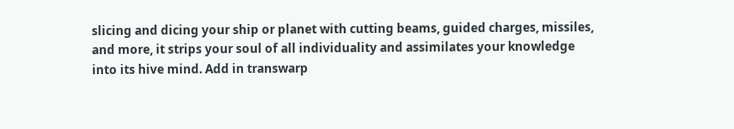slicing and dicing your ship or planet with cutting beams, guided charges, missiles, and more, it strips your soul of all individuality and assimilates your knowledge into its hive mind. Add in transwarp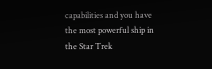capabilities and you have the most powerful ship in the Star Trek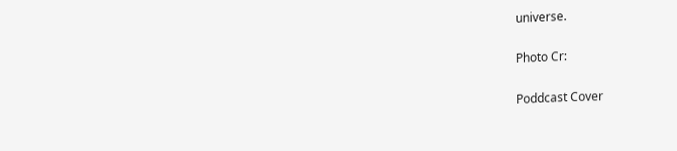universe.

Photo Cr:

Poddcast Cover